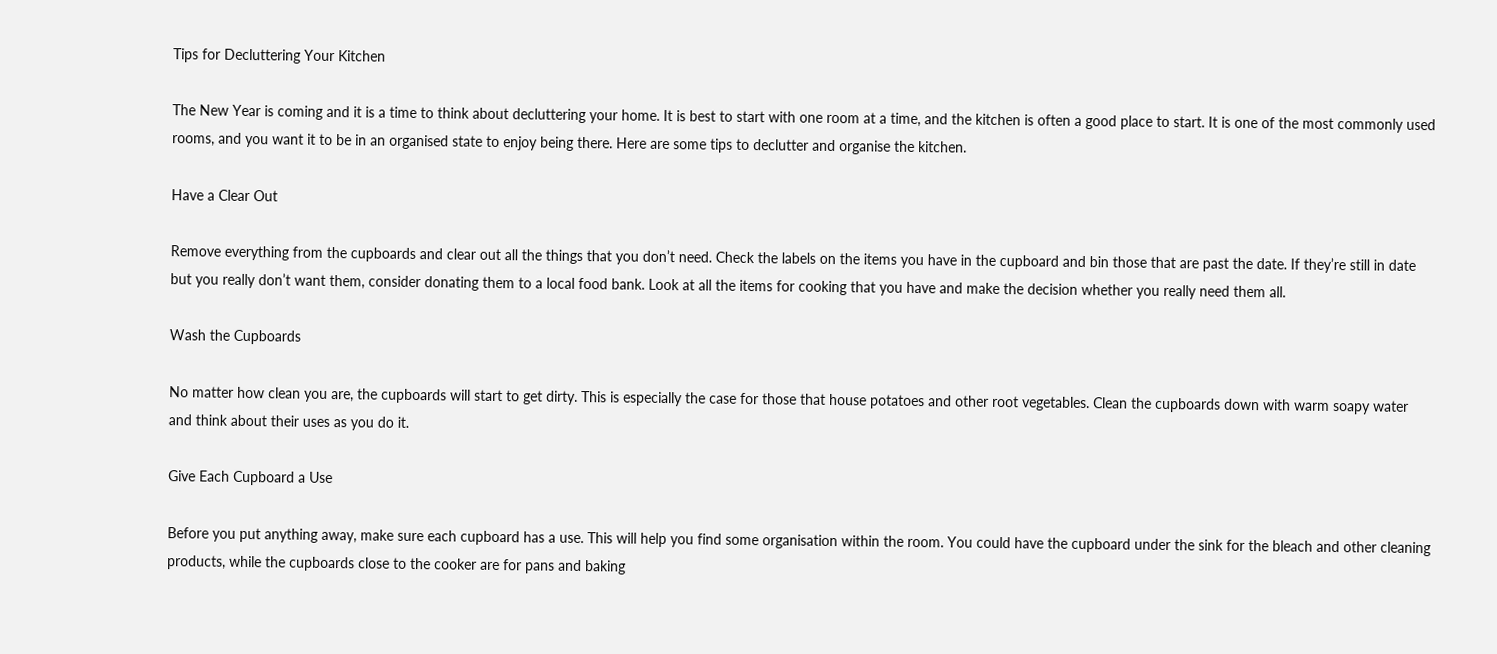Tips for Decluttering Your Kitchen

The New Year is coming and it is a time to think about decluttering your home. It is best to start with one room at a time, and the kitchen is often a good place to start. It is one of the most commonly used rooms, and you want it to be in an organised state to enjoy being there. Here are some tips to declutter and organise the kitchen.

Have a Clear Out

Remove everything from the cupboards and clear out all the things that you don’t need. Check the labels on the items you have in the cupboard and bin those that are past the date. If they’re still in date but you really don’t want them, consider donating them to a local food bank. Look at all the items for cooking that you have and make the decision whether you really need them all.

Wash the Cupboards

No matter how clean you are, the cupboards will start to get dirty. This is especially the case for those that house potatoes and other root vegetables. Clean the cupboards down with warm soapy water and think about their uses as you do it.

Give Each Cupboard a Use

Before you put anything away, make sure each cupboard has a use. This will help you find some organisation within the room. You could have the cupboard under the sink for the bleach and other cleaning products, while the cupboards close to the cooker are for pans and baking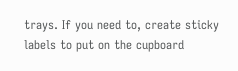trays. If you need to, create sticky labels to put on the cupboard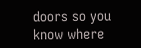doors so you know where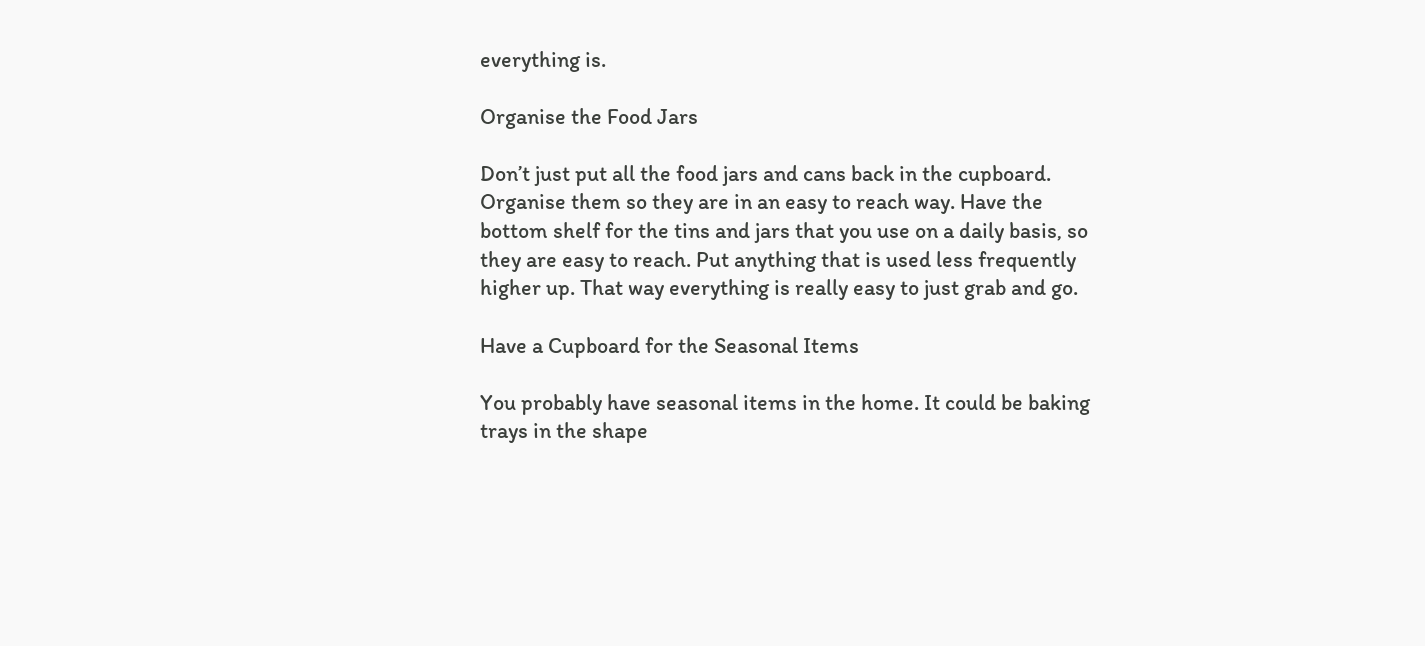everything is.

Organise the Food Jars

Don’t just put all the food jars and cans back in the cupboard. Organise them so they are in an easy to reach way. Have the bottom shelf for the tins and jars that you use on a daily basis, so they are easy to reach. Put anything that is used less frequently higher up. That way everything is really easy to just grab and go.

Have a Cupboard for the Seasonal Items

You probably have seasonal items in the home. It could be baking trays in the shape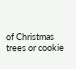of Christmas trees or cookie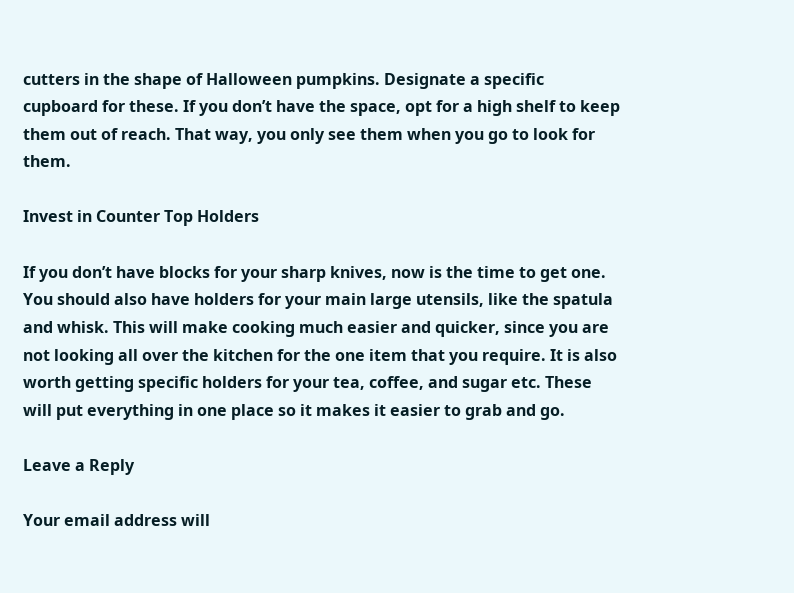cutters in the shape of Halloween pumpkins. Designate a specific cupboard for these. If you don’t have the space, opt for a high shelf to keep them out of reach. That way, you only see them when you go to look for them.

Invest in Counter Top Holders

If you don’t have blocks for your sharp knives, now is the time to get one. You should also have holders for your main large utensils, like the spatula and whisk. This will make cooking much easier and quicker, since you are not looking all over the kitchen for the one item that you require. It is also worth getting specific holders for your tea, coffee, and sugar etc. These will put everything in one place so it makes it easier to grab and go.

Leave a Reply

Your email address will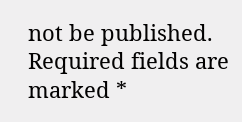not be published. Required fields are marked *